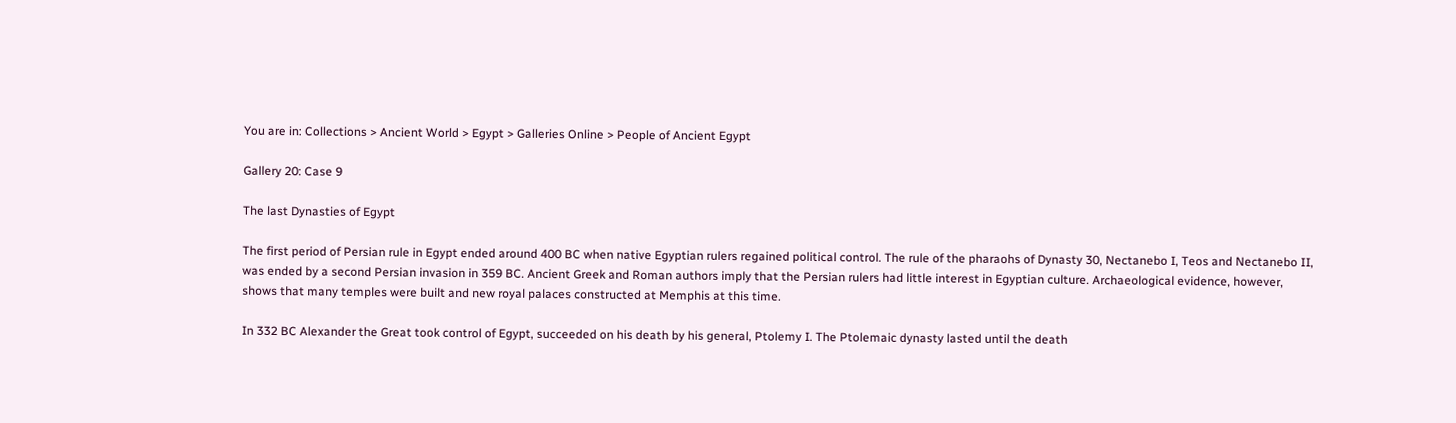You are in: Collections > Ancient World > Egypt > Galleries Online > People of Ancient Egypt

Gallery 20: Case 9

The last Dynasties of Egypt

The first period of Persian rule in Egypt ended around 400 BC when native Egyptian rulers regained political control. The rule of the pharaohs of Dynasty 30, Nectanebo I, Teos and Nectanebo II, was ended by a second Persian invasion in 359 BC. Ancient Greek and Roman authors imply that the Persian rulers had little interest in Egyptian culture. Archaeological evidence, however, shows that many temples were built and new royal palaces constructed at Memphis at this time.

In 332 BC Alexander the Great took control of Egypt, succeeded on his death by his general, Ptolemy I. The Ptolemaic dynasty lasted until the death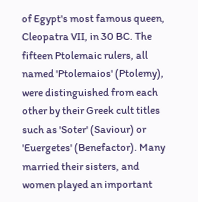of Egypt's most famous queen, Cleopatra VII, in 30 BC. The fifteen Ptolemaic rulers, all named 'Ptolemaios' (Ptolemy), were distinguished from each other by their Greek cult titles such as 'Soter' (Saviour) or 'Euergetes' (Benefactor). Many married their sisters, and women played an important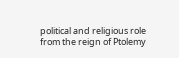political and religious role from the reign of Ptolemy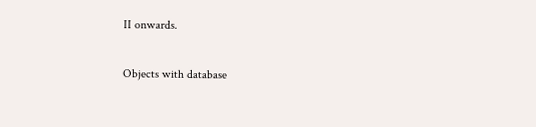II onwards.

Objects with database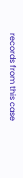records from this case